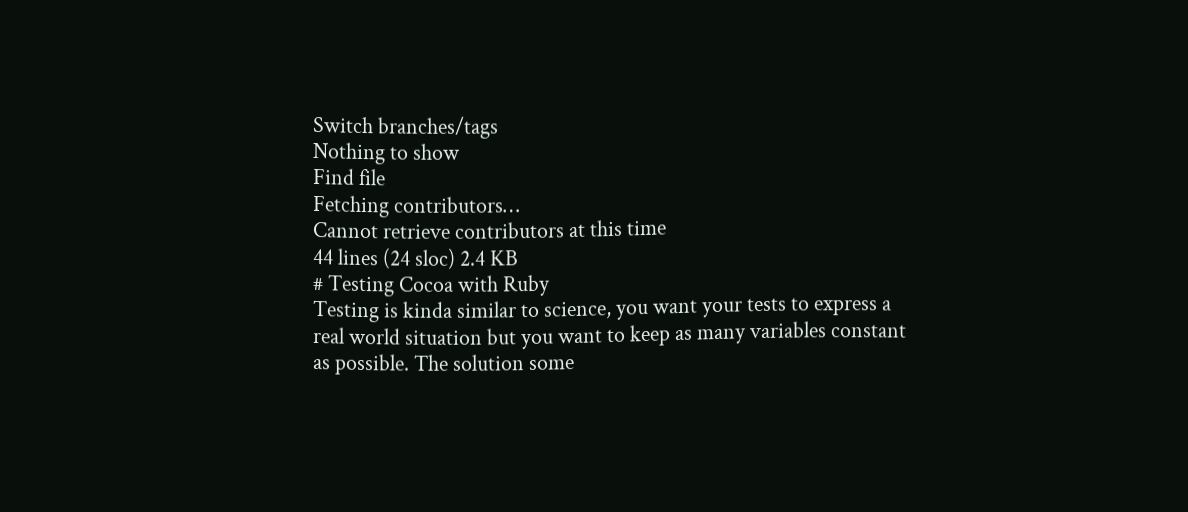Switch branches/tags
Nothing to show
Find file
Fetching contributors…
Cannot retrieve contributors at this time
44 lines (24 sloc) 2.4 KB
# Testing Cocoa with Ruby
Testing is kinda similar to science, you want your tests to express a real world situation but you want to keep as many variables constant as possible. The solution some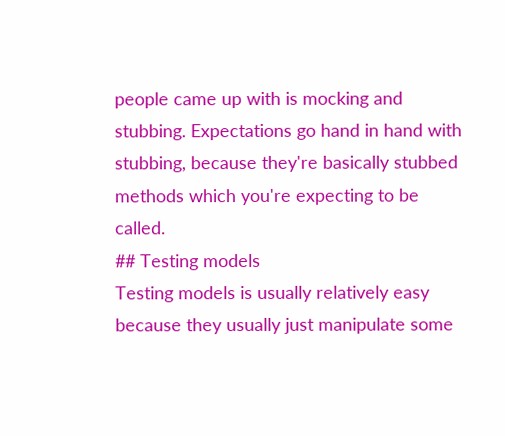people came up with is mocking and stubbing. Expectations go hand in hand with stubbing, because they're basically stubbed methods which you're expecting to be called.
## Testing models
Testing models is usually relatively easy because they usually just manipulate some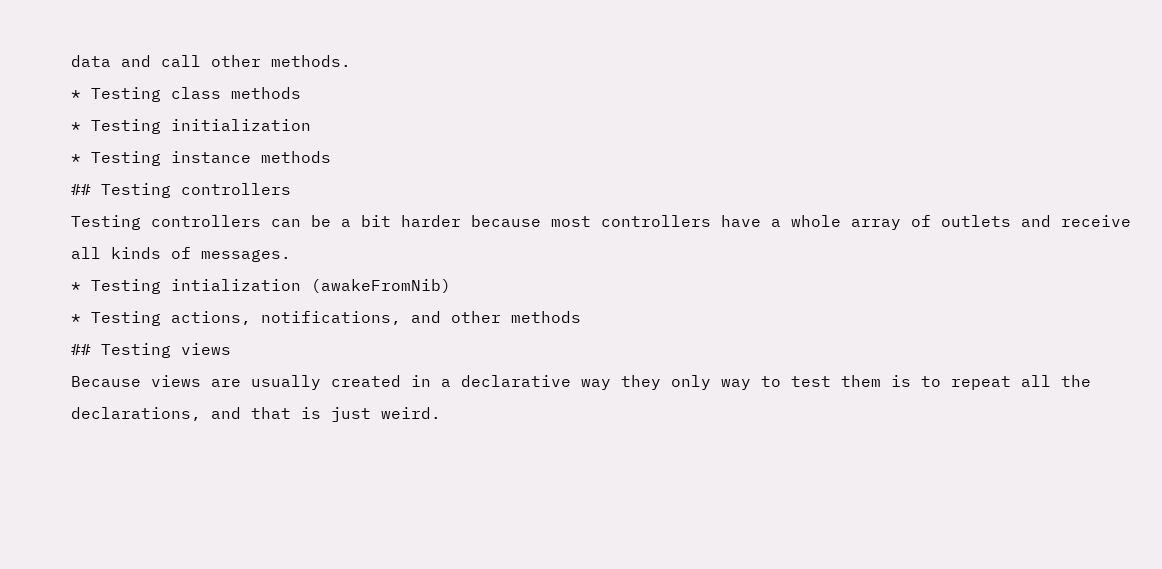data and call other methods.
* Testing class methods
* Testing initialization
* Testing instance methods
## Testing controllers
Testing controllers can be a bit harder because most controllers have a whole array of outlets and receive all kinds of messages.
* Testing intialization (awakeFromNib)
* Testing actions, notifications, and other methods
## Testing views
Because views are usually created in a declarative way they only way to test them is to repeat all the declarations, and that is just weird.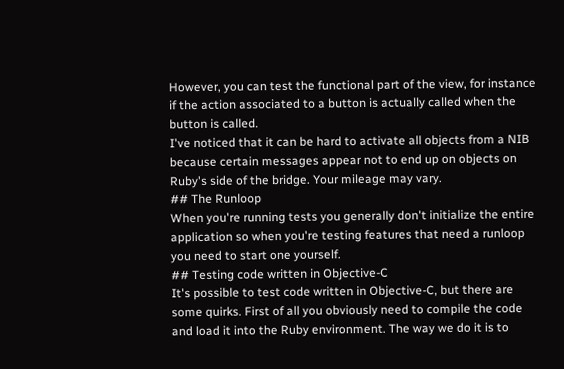However, you can test the functional part of the view, for instance if the action associated to a button is actually called when the button is called.
I've noticed that it can be hard to activate all objects from a NIB because certain messages appear not to end up on objects on Ruby's side of the bridge. Your mileage may vary.
## The Runloop
When you're running tests you generally don't initialize the entire application so when you're testing features that need a runloop you need to start one yourself.
## Testing code written in Objective-C
It's possible to test code written in Objective-C, but there are some quirks. First of all you obviously need to compile the code and load it into the Ruby environment. The way we do it is to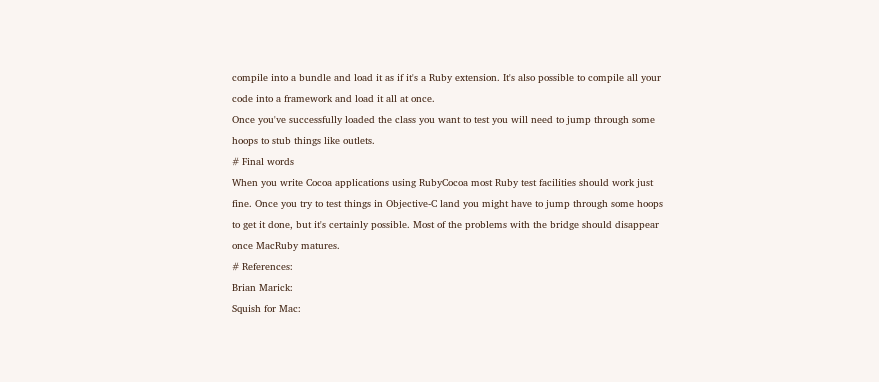compile into a bundle and load it as if it's a Ruby extension. It's also possible to compile all your code into a framework and load it all at once.
Once you've successfully loaded the class you want to test you will need to jump through some hoops to stub things like outlets.
# Final words
When you write Cocoa applications using RubyCocoa most Ruby test facilities should work just fine. Once you try to test things in Objective-C land you might have to jump through some hoops to get it done, but it's certainly possible. Most of the problems with the bridge should disappear once MacRuby matures.
# References:
Brian Marick:
Squish for Mac: